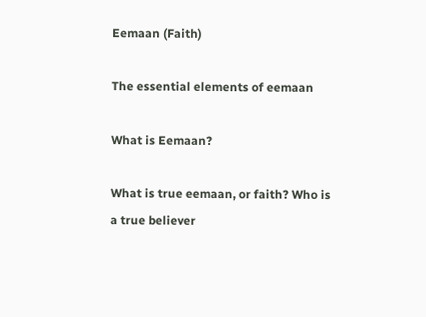Eemaan (Faith)

The essential elements of eemaan

What is Eemaan?

What is true eemaan, or faith? Who is a true believer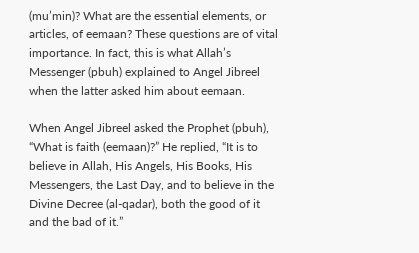(mu’min)? What are the essential elements, or articles, of eemaan? These questions are of vital importance. In fact, this is what Allah’s Messenger (pbuh) explained to Angel Jibreel when the latter asked him about eemaan.

When Angel Jibreel asked the Prophet (pbuh), “What is faith (eemaan)?” He replied, “It is to believe in Allah, His Angels, His Books, His Messengers, the Last Day, and to believe in the Divine Decree (al-qadar), both the good of it and the bad of it.”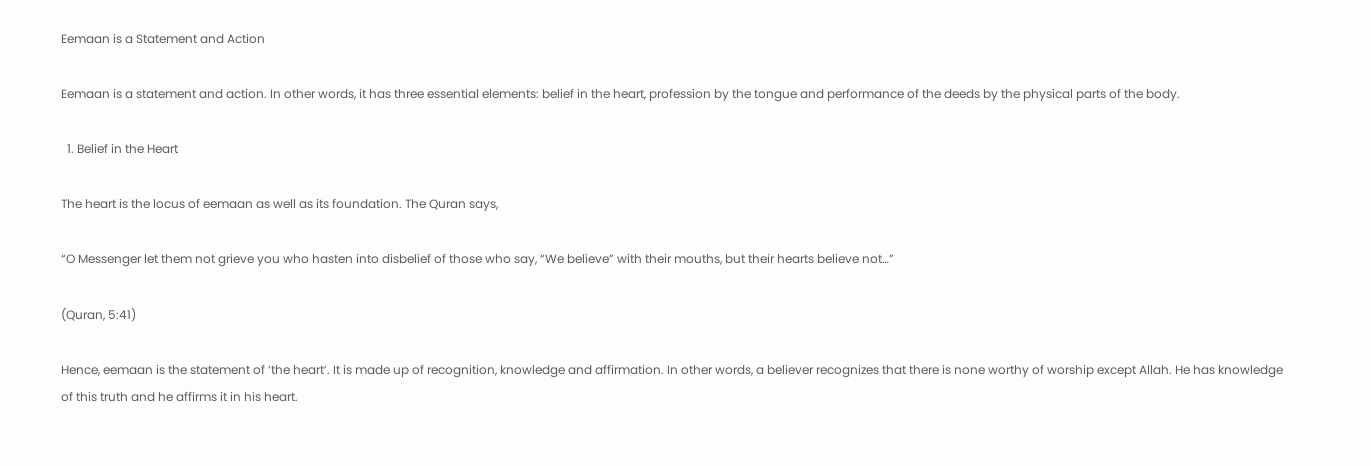Eemaan is a Statement and Action

Eemaan is a statement and action. In other words, it has three essential elements: belief in the heart, profession by the tongue and performance of the deeds by the physical parts of the body.

  1. Belief in the Heart

The heart is the locus of eemaan as well as its foundation. The Quran says,

“O Messenger let them not grieve you who hasten into disbelief of those who say, “We believe” with their mouths, but their hearts believe not…”

(Quran, 5:41)

Hence, eemaan is the statement of ‘the heart’. It is made up of recognition, knowledge and affirmation. In other words, a believer recognizes that there is none worthy of worship except Allah. He has knowledge of this truth and he affirms it in his heart.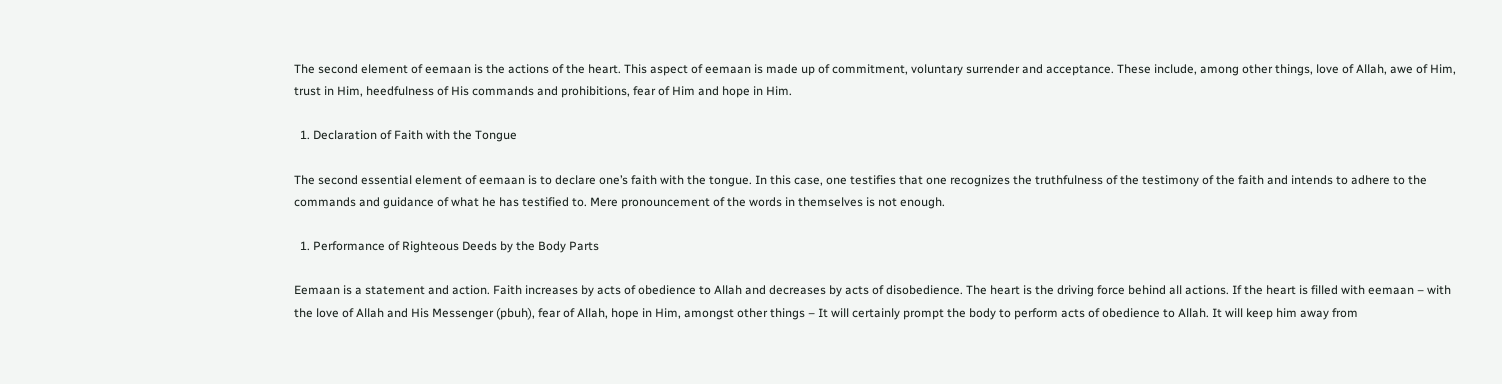The second element of eemaan is the actions of the heart. This aspect of eemaan is made up of commitment, voluntary surrender and acceptance. These include, among other things, love of Allah, awe of Him, trust in Him, heedfulness of His commands and prohibitions, fear of Him and hope in Him.

  1. Declaration of Faith with the Tongue

The second essential element of eemaan is to declare one’s faith with the tongue. In this case, one testifies that one recognizes the truthfulness of the testimony of the faith and intends to adhere to the commands and guidance of what he has testified to. Mere pronouncement of the words in themselves is not enough.

  1. Performance of Righteous Deeds by the Body Parts

Eemaan is a statement and action. Faith increases by acts of obedience to Allah and decreases by acts of disobedience. The heart is the driving force behind all actions. If the heart is filled with eemaan – with the love of Allah and His Messenger (pbuh), fear of Allah, hope in Him, amongst other things – It will certainly prompt the body to perform acts of obedience to Allah. It will keep him away from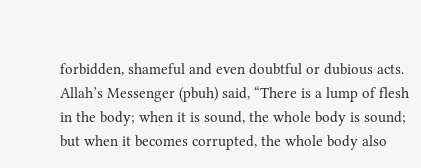forbidden, shameful and even doubtful or dubious acts. Allah’s Messenger (pbuh) said, “There is a lump of flesh in the body; when it is sound, the whole body is sound; but when it becomes corrupted, the whole body also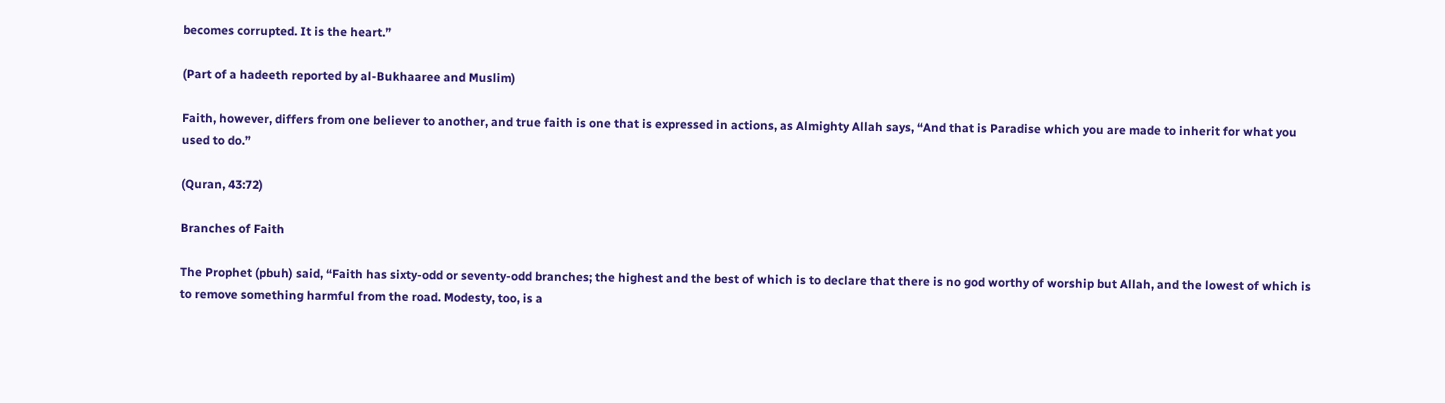becomes corrupted. It is the heart.”

(Part of a hadeeth reported by al-Bukhaaree and Muslim)

Faith, however, differs from one believer to another, and true faith is one that is expressed in actions, as Almighty Allah says, “And that is Paradise which you are made to inherit for what you used to do.”

(Quran, 43:72)

Branches of Faith

The Prophet (pbuh) said, “Faith has sixty-odd or seventy-odd branches; the highest and the best of which is to declare that there is no god worthy of worship but Allah, and the lowest of which is to remove something harmful from the road. Modesty, too, is a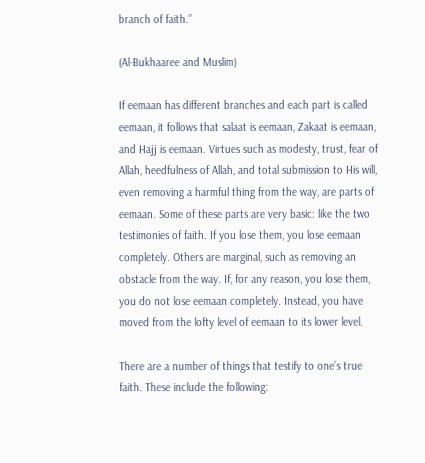branch of faith.”

(Al-Bukhaaree and Muslim)

If eemaan has different branches and each part is called eemaan, it follows that salaat is eemaan, Zakaat is eemaan, and Hajj is eemaan. Virtues such as modesty, trust, fear of Allah, heedfulness of Allah, and total submission to His will, even removing a harmful thing from the way, are parts of eemaan. Some of these parts are very basic: like the two testimonies of faith. If you lose them, you lose eemaan completely. Others are marginal, such as removing an obstacle from the way. If, for any reason, you lose them, you do not lose eemaan completely. Instead, you have moved from the lofty level of eemaan to its lower level.

There are a number of things that testify to one’s true faith. These include the following: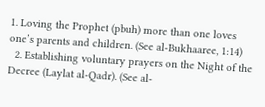1. Loving the Prophet (pbuh) more than one loves one’s parents and children. (See al-Bukhaaree, 1:14)
  2. Establishing voluntary prayers on the Night of the Decree (Laylat al-Qadr). (See al-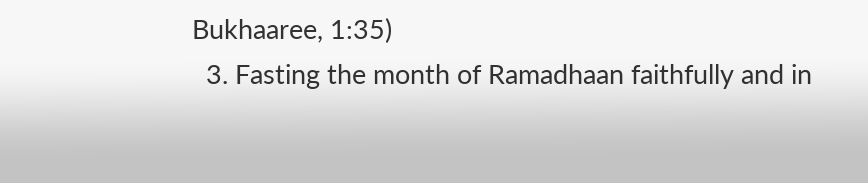Bukhaaree, 1:35)
  3. Fasting the month of Ramadhaan faithfully and in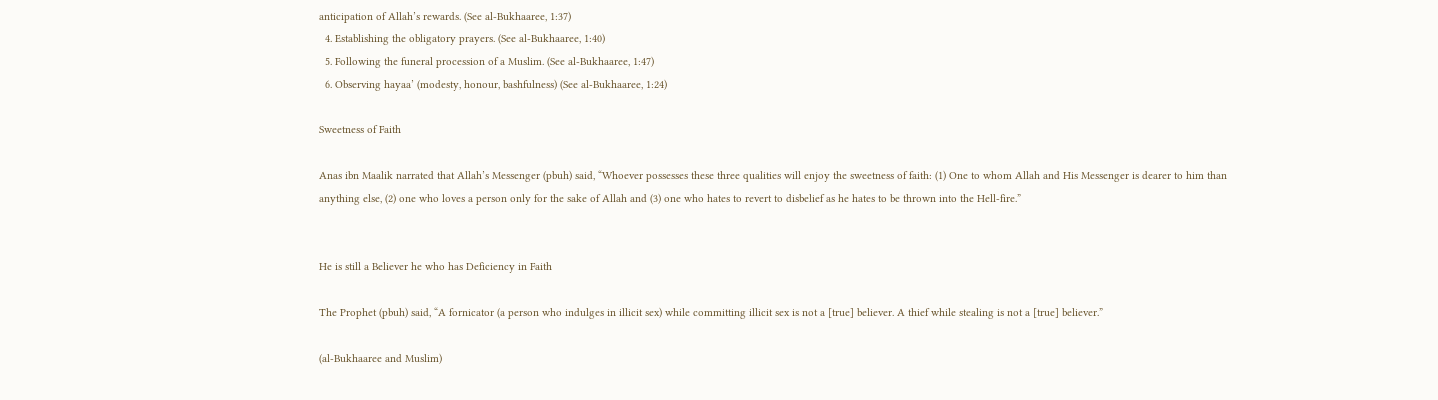anticipation of Allah’s rewards. (See al-Bukhaaree, 1:37)
  4. Establishing the obligatory prayers. (See al-Bukhaaree, 1:40)
  5. Following the funeral procession of a Muslim. (See al-Bukhaaree, 1:47)
  6. Observing hayaa’ (modesty, honour, bashfulness) (See al-Bukhaaree, 1:24)

Sweetness of Faith

Anas ibn Maalik narrated that Allah’s Messenger (pbuh) said, “Whoever possesses these three qualities will enjoy the sweetness of faith: (1) One to whom Allah and His Messenger is dearer to him than anything else, (2) one who loves a person only for the sake of Allah and (3) one who hates to revert to disbelief as he hates to be thrown into the Hell-fire.”


He is still a Believer he who has Deficiency in Faith

The Prophet (pbuh) said, “A fornicator (a person who indulges in illicit sex) while committing illicit sex is not a [true] believer. A thief while stealing is not a [true] believer.”

(al-Bukhaaree and Muslim)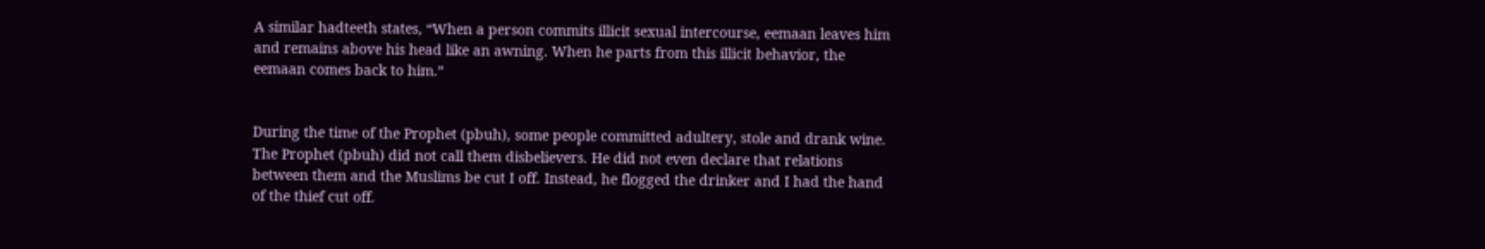A similar hadteeth states, “When a person commits illicit sexual intercourse, eemaan leaves him and remains above his head like an awning. When he parts from this illicit behavior, the eemaan comes back to him.”


During the time of the Prophet (pbuh), some people committed adultery, stole and drank wine. The Prophet (pbuh) did not call them disbelievers. He did not even declare that relations between them and the Muslims be cut I off. Instead, he flogged the drinker and I had the hand of the thief cut off.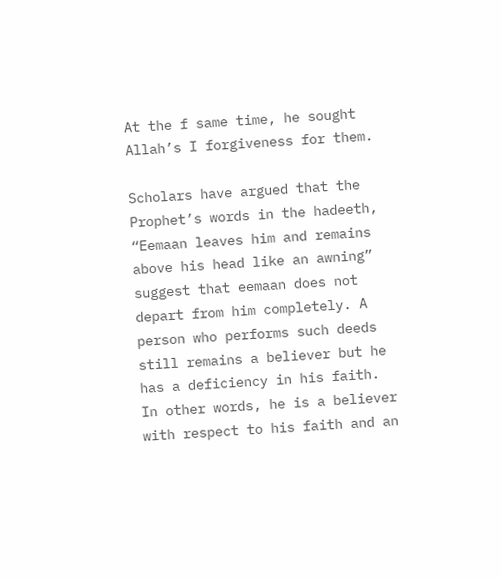At the f same time, he sought Allah’s I forgiveness for them.

Scholars have argued that the Prophet’s words in the hadeeth, “Eemaan leaves him and remains above his head like an awning” suggest that eemaan does not depart from him completely. A person who performs such deeds still remains a believer but he has a deficiency in his faith. In other words, he is a believer with respect to his faith and an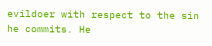evildoer with respect to the sin he commits. He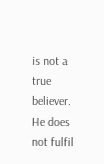is not a true believer. He does not fulfil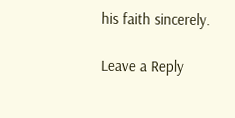his faith sincerely.

Leave a Reply